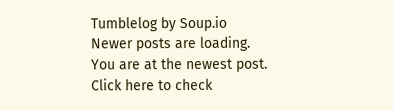Tumblelog by Soup.io
Newer posts are loading.
You are at the newest post.
Click here to check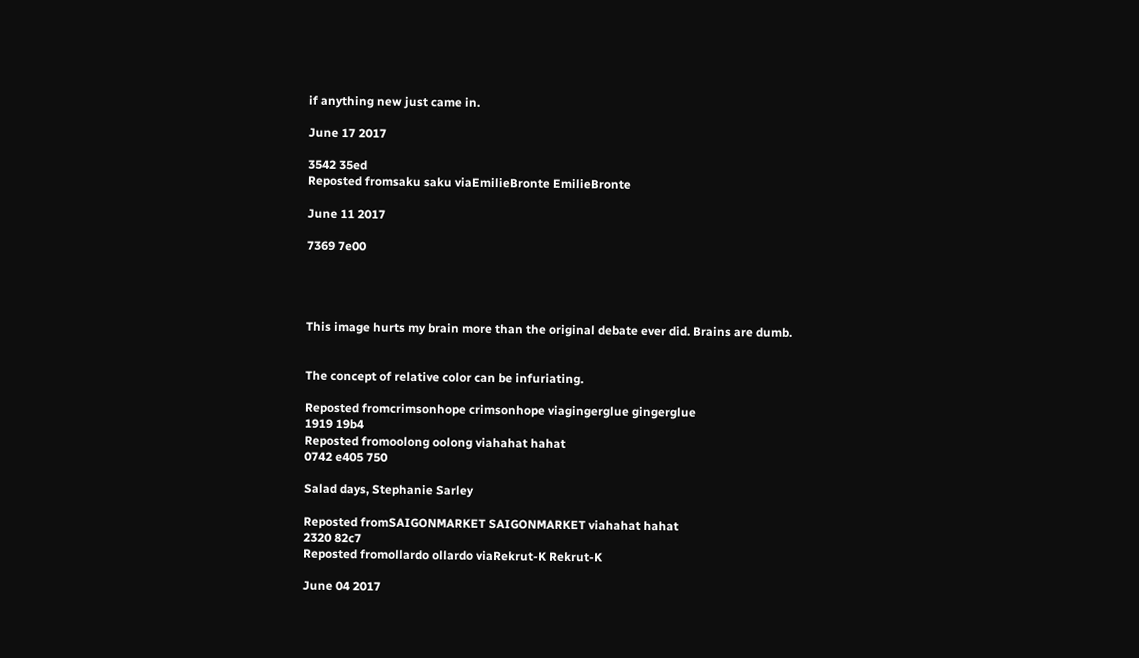if anything new just came in.

June 17 2017

3542 35ed
Reposted fromsaku saku viaEmilieBronte EmilieBronte

June 11 2017

7369 7e00




This image hurts my brain more than the original debate ever did. Brains are dumb.


The concept of relative color can be infuriating.

Reposted fromcrimsonhope crimsonhope viagingerglue gingerglue
1919 19b4
Reposted fromoolong oolong viahahat hahat
0742 e405 750

Salad days, Stephanie Sarley

Reposted fromSAIGONMARKET SAIGONMARKET viahahat hahat
2320 82c7
Reposted fromollardo ollardo viaRekrut-K Rekrut-K

June 04 2017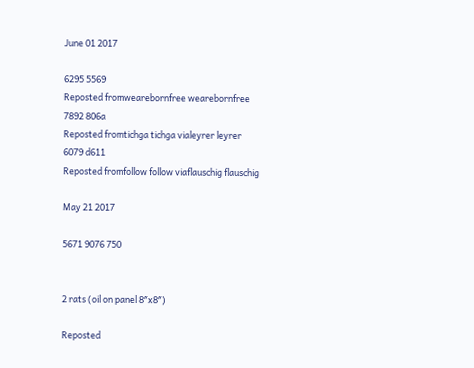June 01 2017

6295 5569
Reposted fromwearebornfree wearebornfree
7892 806a
Reposted fromtichga tichga vialeyrer leyrer
6079 d611
Reposted fromfollow follow viaflauschig flauschig

May 21 2017

5671 9076 750


2 rats (oil on panel 8″x8″)

Reposted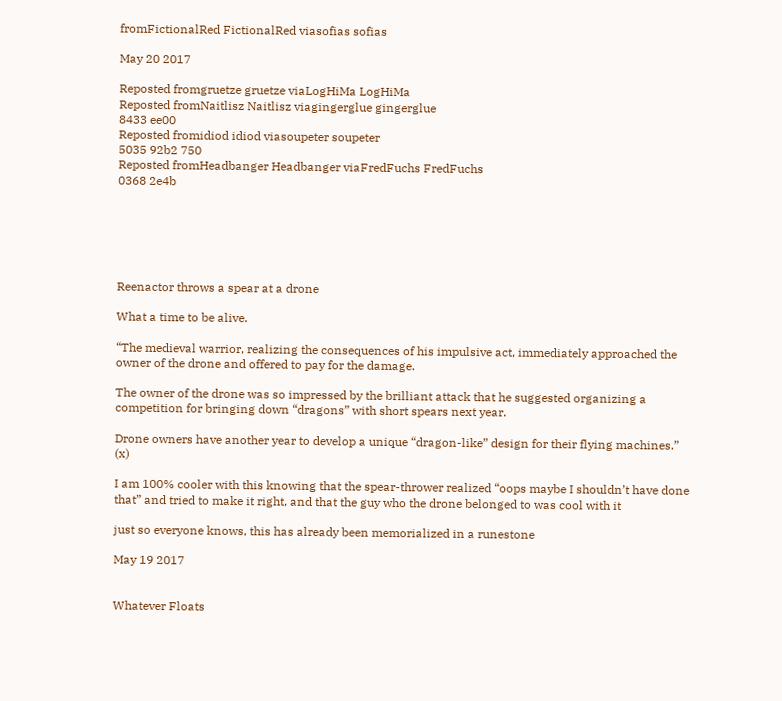fromFictionalRed FictionalRed viasofias sofias

May 20 2017

Reposted fromgruetze gruetze viaLogHiMa LogHiMa
Reposted fromNaitlisz Naitlisz viagingerglue gingerglue
8433 ee00
Reposted fromidiod idiod viasoupeter soupeter
5035 92b2 750
Reposted fromHeadbanger Headbanger viaFredFuchs FredFuchs
0368 2e4b






Reenactor throws a spear at a drone

What a time to be alive.

“The medieval warrior, realizing the consequences of his impulsive act, immediately approached the owner of the drone and offered to pay for the damage.

The owner of the drone was so impressed by the brilliant attack that he suggested organizing a competition for bringing down “dragons” with short spears next year.

Drone owners have another year to develop a unique “dragon-like” design for their flying machines.” (x)

I am 100% cooler with this knowing that the spear-thrower realized “oops maybe I shouldn’t have done that” and tried to make it right, and that the guy who the drone belonged to was cool with it

just so everyone knows, this has already been memorialized in a runestone

May 19 2017


Whatever Floats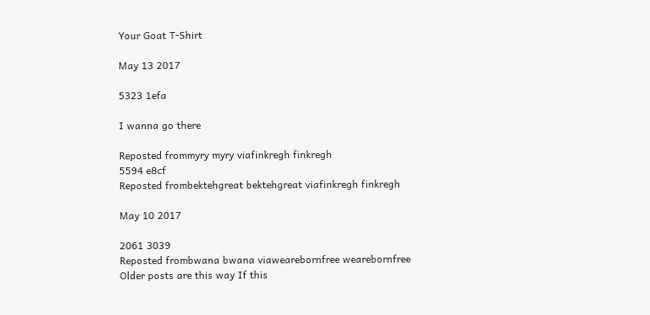Your Goat T-Shirt

May 13 2017

5323 1efa

I wanna go there

Reposted frommyry myry viafinkregh finkregh
5594 e8cf
Reposted frombektehgreat bektehgreat viafinkregh finkregh

May 10 2017

2061 3039
Reposted frombwana bwana viawearebornfree wearebornfree
Older posts are this way If this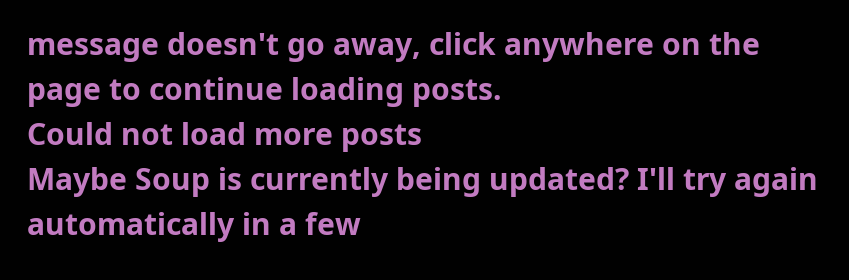message doesn't go away, click anywhere on the page to continue loading posts.
Could not load more posts
Maybe Soup is currently being updated? I'll try again automatically in a few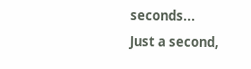seconds...
Just a second,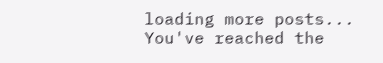loading more posts...
You've reached the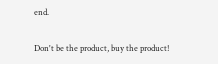end.

Don't be the product, buy the product!